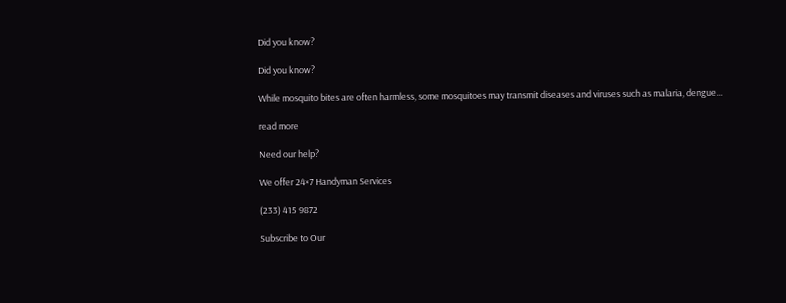Did you know?

Did you know?

While mosquito bites are often harmless, some mosquitoes may transmit diseases and viruses such as malaria, dengue...

read more

Need our help?

We offer 24×7 Handyman Services

(233) 415 9872

Subscribe to Our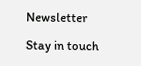Newsletter

Stay in touch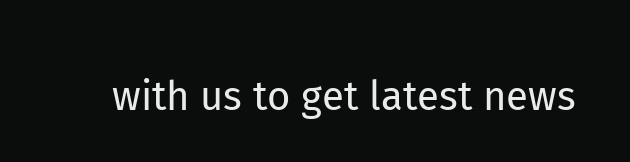with us to get latest news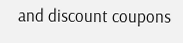and discount coupons